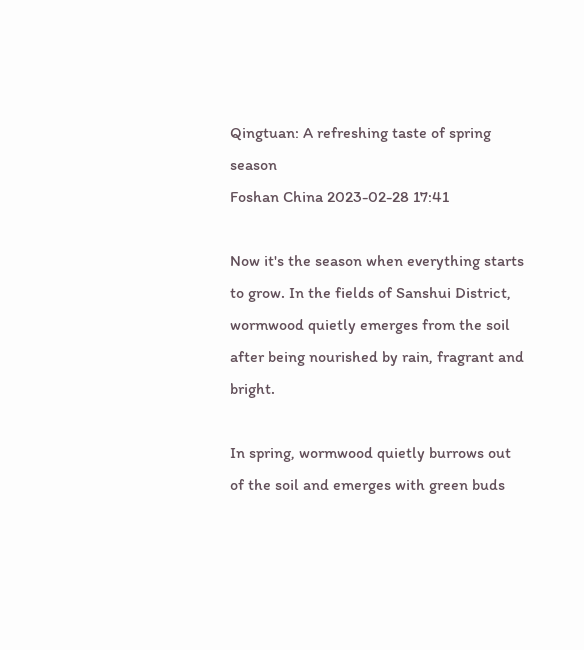Qingtuan: A refreshing taste of spring season
Foshan China 2023-02-28 17:41

Now it's the season when everything starts to grow. In the fields of Sanshui District, wormwood quietly emerges from the soil after being nourished by rain, fragrant and bright.

In spring, wormwood quietly burrows out of the soil and emerges with green buds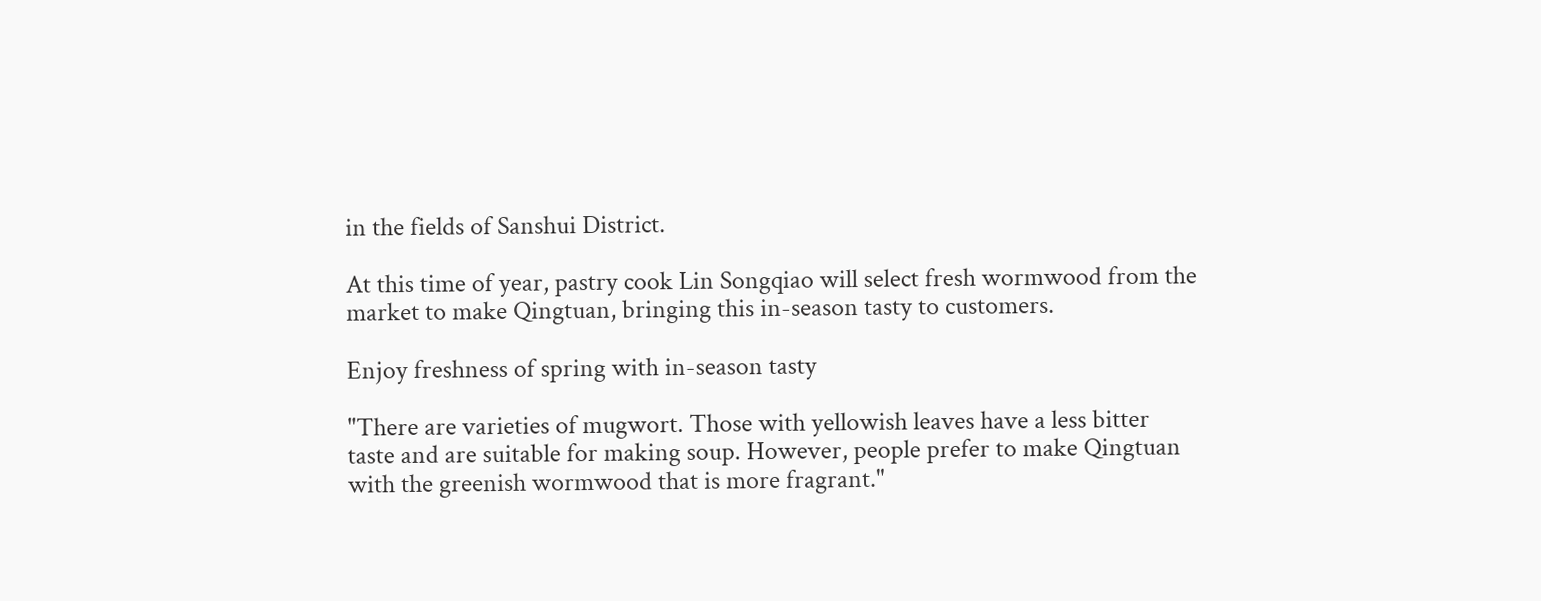in the fields of Sanshui District.

At this time of year, pastry cook Lin Songqiao will select fresh wormwood from the market to make Qingtuan, bringing this in-season tasty to customers.

Enjoy freshness of spring with in-season tasty

"There are varieties of mugwort. Those with yellowish leaves have a less bitter taste and are suitable for making soup. However, people prefer to make Qingtuan with the greenish wormwood that is more fragrant."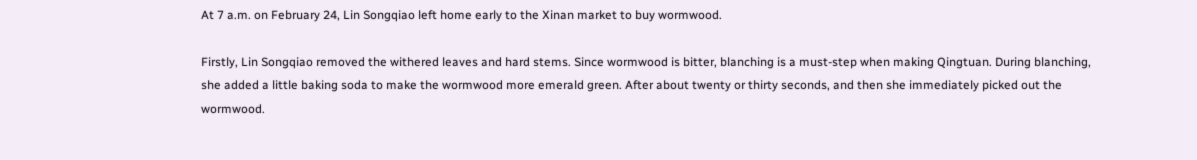At 7 a.m. on February 24, Lin Songqiao left home early to the Xinan market to buy wormwood.

Firstly, Lin Songqiao removed the withered leaves and hard stems. Since wormwood is bitter, blanching is a must-step when making Qingtuan. During blanching, she added a little baking soda to make the wormwood more emerald green. After about twenty or thirty seconds, and then she immediately picked out the wormwood.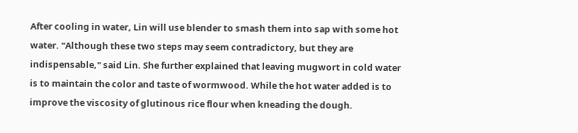After cooling in water, Lin will use blender to smash them into sap with some hot water. "Although these two steps may seem contradictory, but they are indispensable," said Lin. She further explained that leaving mugwort in cold water is to maintain the color and taste of wormwood. While the hot water added is to improve the viscosity of glutinous rice flour when kneading the dough.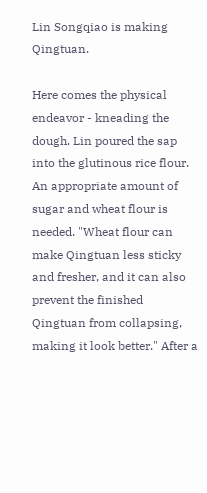Lin Songqiao is making Qingtuan.

Here comes the physical endeavor - kneading the dough. Lin poured the sap into the glutinous rice flour. An appropriate amount of sugar and wheat flour is needed. "Wheat flour can make Qingtuan less sticky and fresher, and it can also prevent the finished Qingtuan from collapsing, making it look better." After a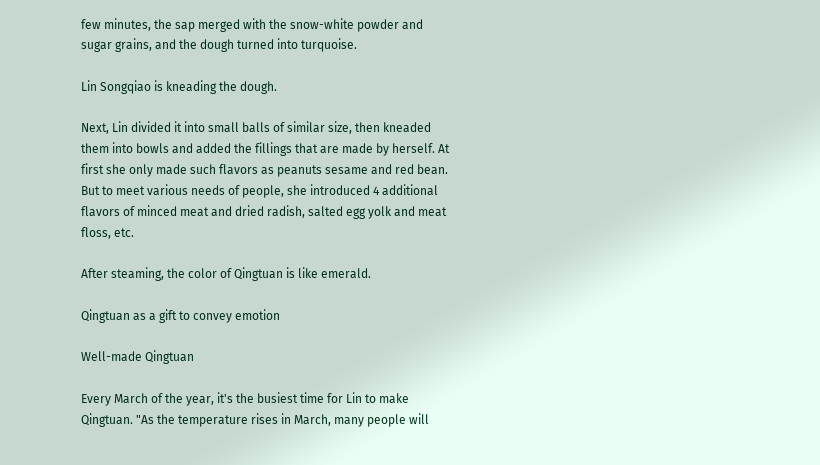few minutes, the sap merged with the snow-white powder and sugar grains, and the dough turned into turquoise.

Lin Songqiao is kneading the dough.

Next, Lin divided it into small balls of similar size, then kneaded them into bowls and added the fillings that are made by herself. At first she only made such flavors as peanuts sesame and red bean. But to meet various needs of people, she introduced 4 additional flavors of minced meat and dried radish, salted egg yolk and meat floss, etc.

After steaming, the color of Qingtuan is like emerald.

Qingtuan as a gift to convey emotion

Well-made Qingtuan

Every March of the year, it's the busiest time for Lin to make Qingtuan. "As the temperature rises in March, many people will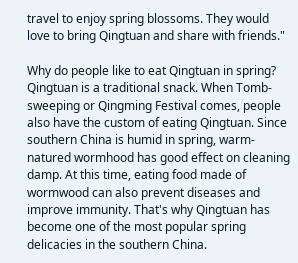travel to enjoy spring blossoms. They would love to bring Qingtuan and share with friends."

Why do people like to eat Qingtuan in spring? Qingtuan is a traditional snack. When Tomb-sweeping or Qingming Festival comes, people also have the custom of eating Qingtuan. Since southern China is humid in spring, warm-natured wormhood has good effect on cleaning damp. At this time, eating food made of wormwood can also prevent diseases and improve immunity. That's why Qingtuan has become one of the most popular spring delicacies in the southern China.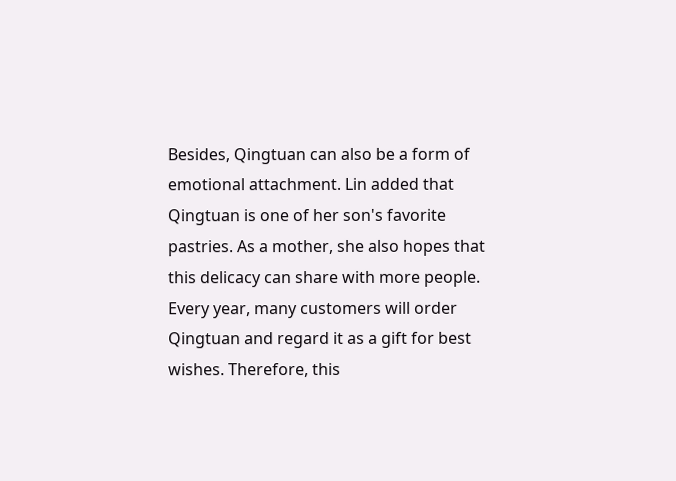Besides, Qingtuan can also be a form of emotional attachment. Lin added that Qingtuan is one of her son's favorite pastries. As a mother, she also hopes that this delicacy can share with more people. Every year, many customers will order Qingtuan and regard it as a gift for best wishes. Therefore, this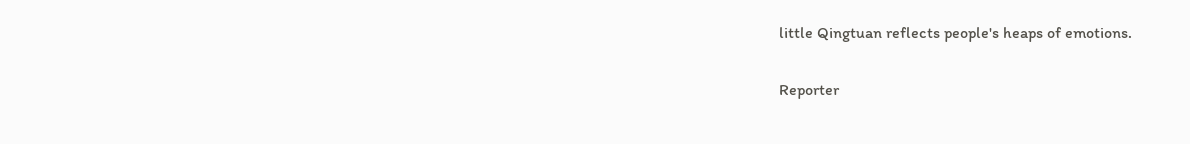little Qingtuan reflects people's heaps of emotions.

Reporter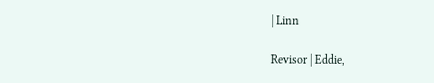| Linn

Revisor | Eddie,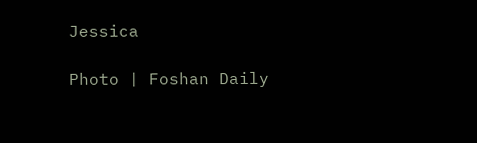Jessica

Photo | Foshan Daily